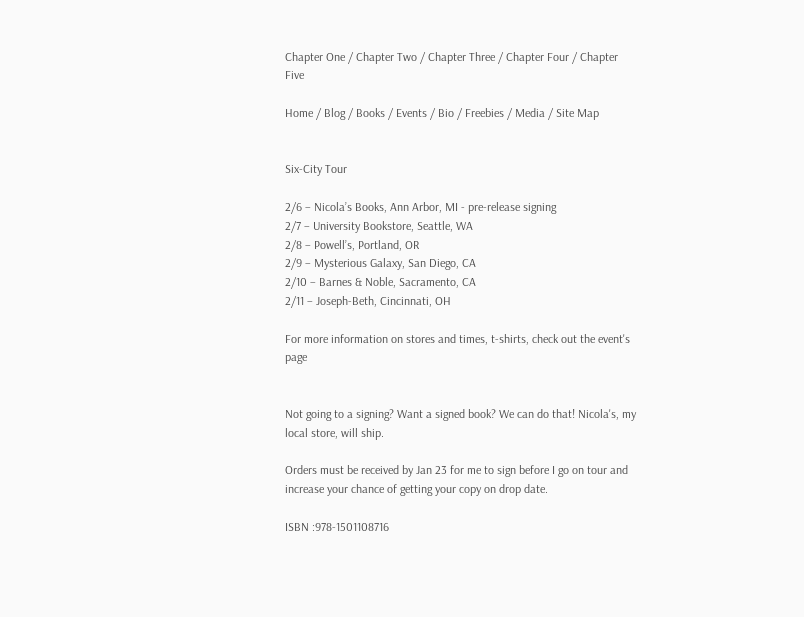Chapter One / Chapter Two / Chapter Three / Chapter Four / Chapter Five

Home / Blog / Books / Events / Bio / Freebies / Media / Site Map


Six-City Tour

2/6 – Nicola’s Books, Ann Arbor, MI - pre-release signing
2/7 – University Bookstore, Seattle, WA
2/8 – Powell’s, Portland, OR
2/9 – Mysterious Galaxy, San Diego, CA
2/10 – Barnes & Noble, Sacramento, CA
2/11 – Joseph-Beth, Cincinnati, OH

For more information on stores and times, t-shirts, check out the event's page


Not going to a signing? Want a signed book? We can do that! Nicola's, my local store, will ship.

Orders must be received by Jan 23 for me to sign before I go on tour and increase your chance of getting your copy on drop date.

ISBN :978-1501108716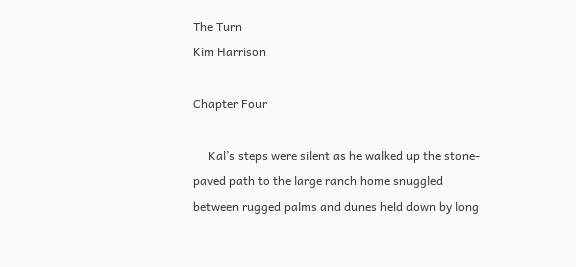The Turn
Kim Harrison

Chapter Four

     Kal’s steps were silent as he walked up the stone-paved path to the large ranch home snuggled between rugged palms and dunes held down by long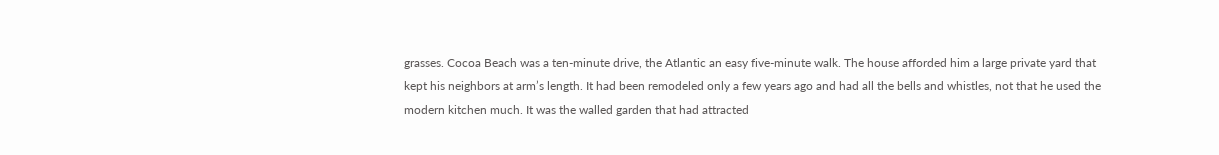grasses. Cocoa Beach was a ten-minute drive, the Atlantic an easy five-minute walk. The house afforded him a large private yard that kept his neighbors at arm’s length. It had been remodeled only a few years ago and had all the bells and whistles, not that he used the modern kitchen much. It was the walled garden that had attracted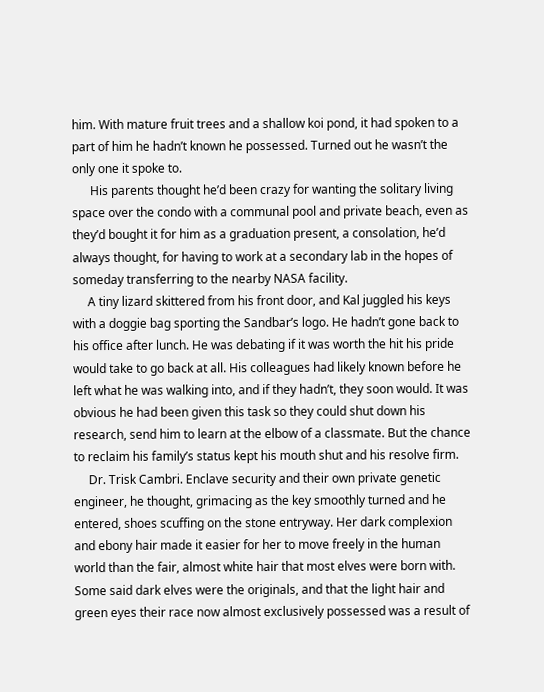him. With mature fruit trees and a shallow koi pond, it had spoken to a part of him he hadn’t known he possessed. Turned out he wasn’t the only one it spoke to.
      His parents thought he’d been crazy for wanting the solitary living space over the condo with a communal pool and private beach, even as they’d bought it for him as a graduation present, a consolation, he’d always thought, for having to work at a secondary lab in the hopes of someday transferring to the nearby NASA facility.
     A tiny lizard skittered from his front door, and Kal juggled his keys with a doggie bag sporting the Sandbar’s logo. He hadn’t gone back to his office after lunch. He was debating if it was worth the hit his pride would take to go back at all. His colleagues had likely known before he left what he was walking into, and if they hadn’t, they soon would. It was obvious he had been given this task so they could shut down his research, send him to learn at the elbow of a classmate. But the chance to reclaim his family’s status kept his mouth shut and his resolve firm.
     Dr. Trisk Cambri. Enclave security and their own private genetic engineer, he thought, grimacing as the key smoothly turned and he entered, shoes scuffing on the stone entryway. Her dark complexion and ebony hair made it easier for her to move freely in the human world than the fair, almost white hair that most elves were born with. Some said dark elves were the originals, and that the light hair and green eyes their race now almost exclusively possessed was a result of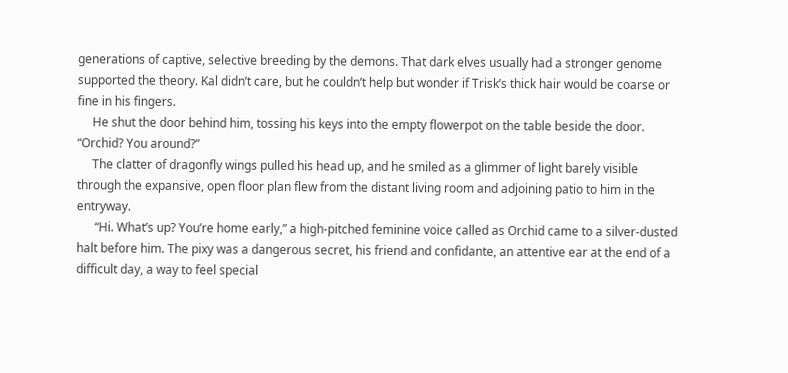generations of captive, selective breeding by the demons. That dark elves usually had a stronger genome supported the theory. Kal didn’t care, but he couldn’t help but wonder if Trisk’s thick hair would be coarse or fine in his fingers.
     He shut the door behind him, tossing his keys into the empty flowerpot on the table beside the door. “Orchid? You around?”
     The clatter of dragonfly wings pulled his head up, and he smiled as a glimmer of light barely visible through the expansive, open floor plan flew from the distant living room and adjoining patio to him in the entryway.
      “Hi. What’s up? You’re home early,” a high-pitched feminine voice called as Orchid came to a silver-dusted halt before him. The pixy was a dangerous secret, his friend and confidante, an attentive ear at the end of a difficult day, a way to feel special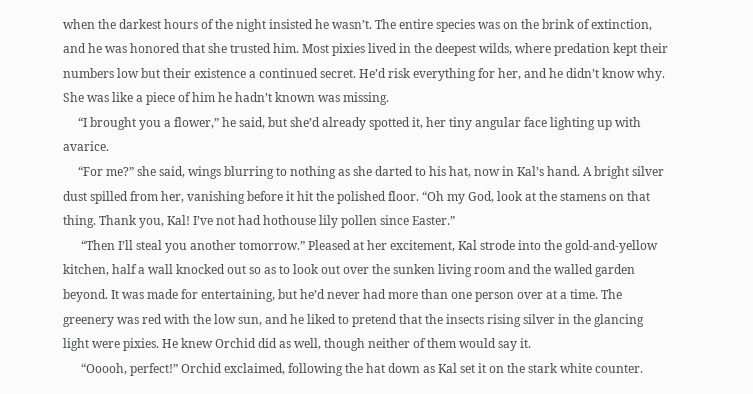when the darkest hours of the night insisted he wasn’t. The entire species was on the brink of extinction, and he was honored that she trusted him. Most pixies lived in the deepest wilds, where predation kept their numbers low but their existence a continued secret. He’d risk everything for her, and he didn’t know why. She was like a piece of him he hadn’t known was missing.
     “I brought you a flower,” he said, but she’d already spotted it, her tiny angular face lighting up with avarice.
     “For me?” she said, wings blurring to nothing as she darted to his hat, now in Kal’s hand. A bright silver dust spilled from her, vanishing before it hit the polished floor. “Oh my God, look at the stamens on that thing. Thank you, Kal! I’ve not had hothouse lily pollen since Easter.”
      “Then I’ll steal you another tomorrow.” Pleased at her excitement, Kal strode into the gold-and-yellow kitchen, half a wall knocked out so as to look out over the sunken living room and the walled garden beyond. It was made for entertaining, but he’d never had more than one person over at a time. The greenery was red with the low sun, and he liked to pretend that the insects rising silver in the glancing light were pixies. He knew Orchid did as well, though neither of them would say it.
      “Ooooh, perfect!” Orchid exclaimed, following the hat down as Kal set it on the stark white counter.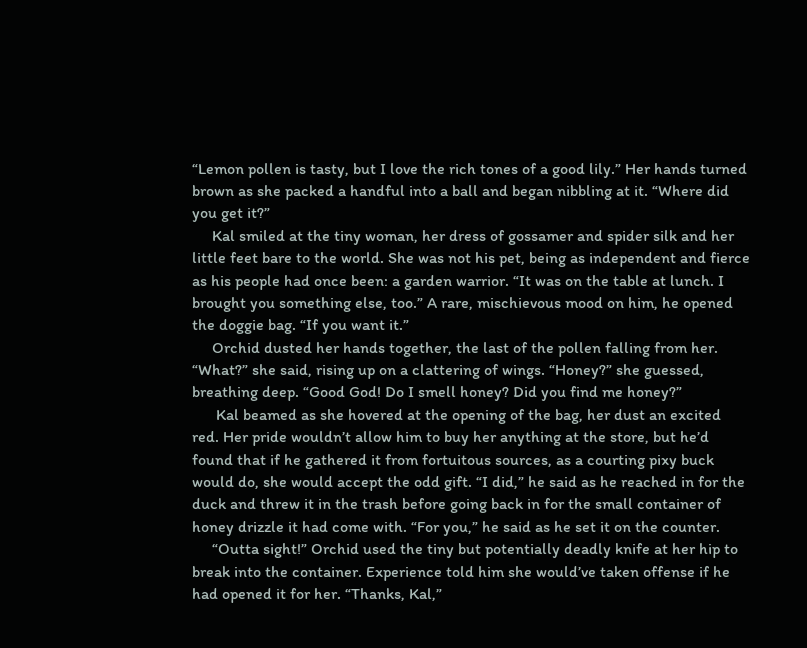“Lemon pollen is tasty, but I love the rich tones of a good lily.” Her hands turned brown as she packed a handful into a ball and began nibbling at it. “Where did you get it?”
     Kal smiled at the tiny woman, her dress of gossamer and spider silk and her little feet bare to the world. She was not his pet, being as independent and fierce as his people had once been: a garden warrior. “It was on the table at lunch. I brought you something else, too.” A rare, mischievous mood on him, he opened the doggie bag. “If you want it.”
     Orchid dusted her hands together, the last of the pollen falling from her. “What?” she said, rising up on a clattering of wings. “Honey?” she guessed, breathing deep. “Good God! Do I smell honey? Did you find me honey?”
      Kal beamed as she hovered at the opening of the bag, her dust an excited red. Her pride wouldn’t allow him to buy her anything at the store, but he’d found that if he gathered it from fortuitous sources, as a courting pixy buck would do, she would accept the odd gift. “I did,” he said as he reached in for the duck and threw it in the trash before going back in for the small container of honey drizzle it had come with. “For you,” he said as he set it on the counter.
     “Outta sight!” Orchid used the tiny but potentially deadly knife at her hip to break into the container. Experience told him she would’ve taken offense if he had opened it for her. “Thanks, Kal,”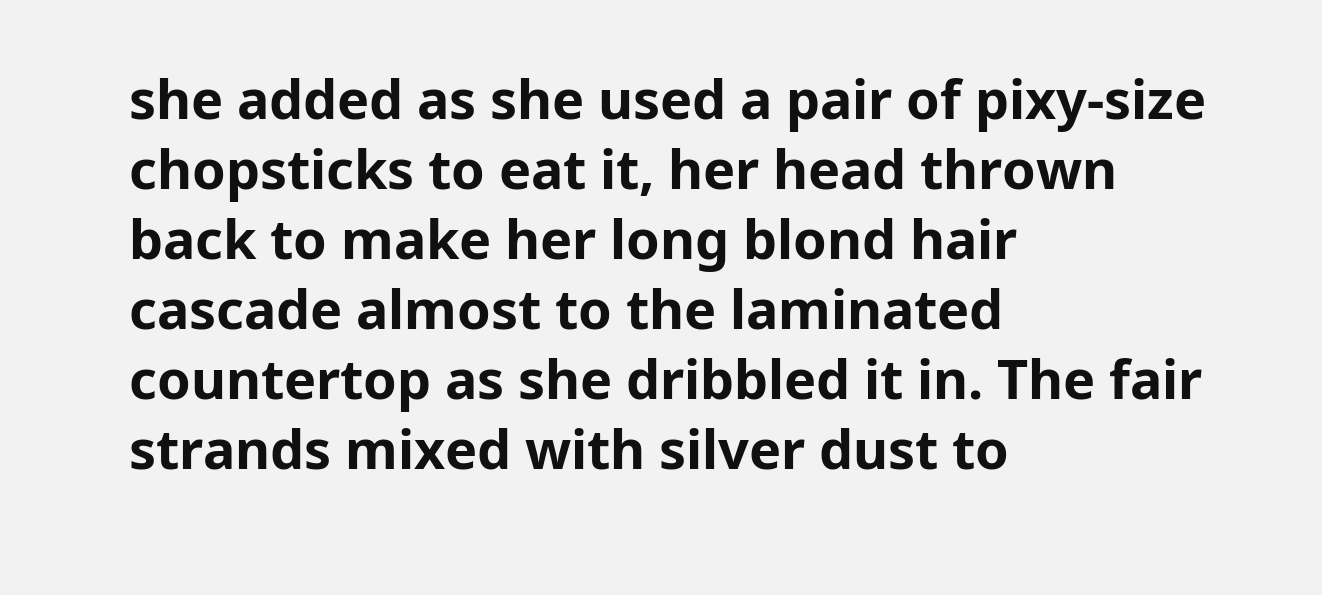she added as she used a pair of pixy-size chopsticks to eat it, her head thrown back to make her long blond hair cascade almost to the laminated countertop as she dribbled it in. The fair strands mixed with silver dust to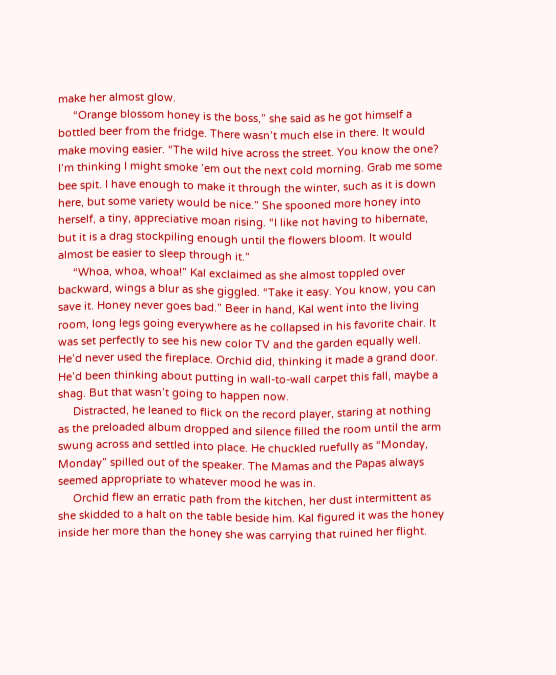make her almost glow.
     “Orange blossom honey is the boss,” she said as he got himself a bottled beer from the fridge. There wasn’t much else in there. It would make moving easier. “The wild hive across the street. You know the one? I’m thinking I might smoke ’em out the next cold morning. Grab me some bee spit. I have enough to make it through the winter, such as it is down here, but some variety would be nice.” She spooned more honey into herself, a tiny, appreciative moan rising. “I like not having to hibernate, but it is a drag stockpiling enough until the flowers bloom. It would almost be easier to sleep through it.”
     “Whoa, whoa, whoa!” Kal exclaimed as she almost toppled over backward, wings a blur as she giggled. “Take it easy. You know, you can save it. Honey never goes bad.” Beer in hand, Kal went into the living room, long legs going everywhere as he collapsed in his favorite chair. It was set perfectly to see his new color TV and the garden equally well. He’d never used the fireplace. Orchid did, thinking it made a grand door. He’d been thinking about putting in wall-to-wall carpet this fall, maybe a shag. But that wasn’t going to happen now.
     Distracted, he leaned to flick on the record player, staring at nothing as the preloaded album dropped and silence filled the room until the arm swung across and settled into place. He chuckled ruefully as “Monday, Monday” spilled out of the speaker. The Mamas and the Papas always seemed appropriate to whatever mood he was in.
     Orchid flew an erratic path from the kitchen, her dust intermittent as she skidded to a halt on the table beside him. Kal figured it was the honey inside her more than the honey she was carrying that ruined her flight.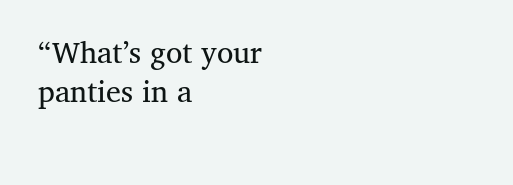“What’s got your panties in a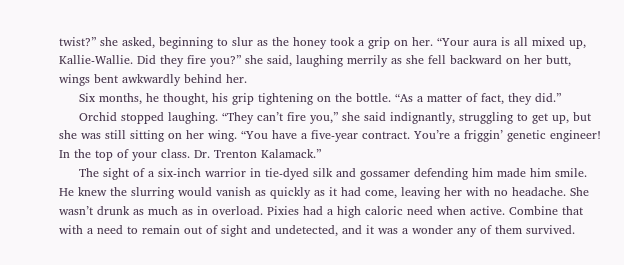twist?” she asked, beginning to slur as the honey took a grip on her. “Your aura is all mixed up, Kallie-Wallie. Did they fire you?” she said, laughing merrily as she fell backward on her butt, wings bent awkwardly behind her.
     Six months, he thought, his grip tightening on the bottle. “As a matter of fact, they did.”
     Orchid stopped laughing. “They can’t fire you,” she said indignantly, struggling to get up, but she was still sitting on her wing. “You have a five-year contract. You’re a friggin’ genetic engineer! In the top of your class. Dr. Trenton Kalamack.”
     The sight of a six-inch warrior in tie-dyed silk and gossamer defending him made him smile. He knew the slurring would vanish as quickly as it had come, leaving her with no headache. She wasn’t drunk as much as in overload. Pixies had a high caloric need when active. Combine that with a need to remain out of sight and undetected, and it was a wonder any of them survived.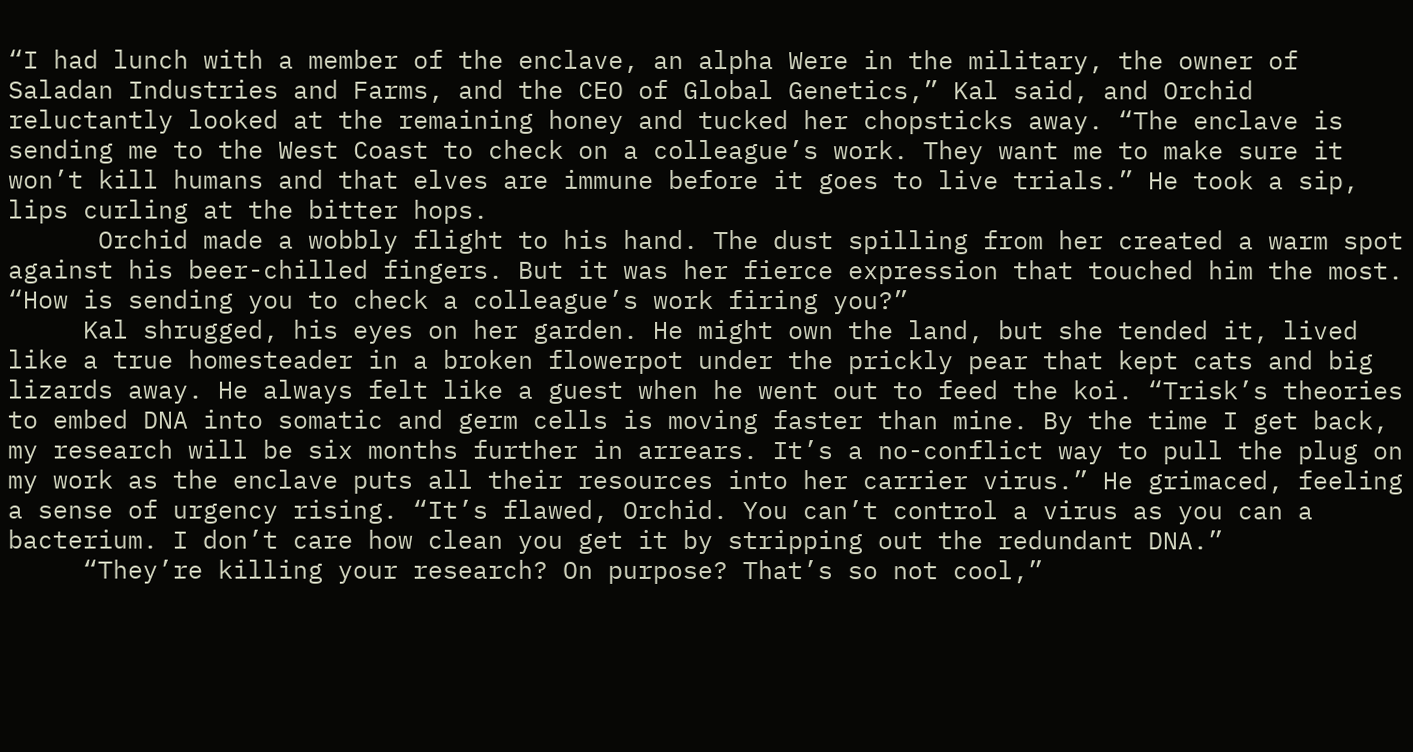“I had lunch with a member of the enclave, an alpha Were in the military, the owner of Saladan Industries and Farms, and the CEO of Global Genetics,” Kal said, and Orchid reluctantly looked at the remaining honey and tucked her chopsticks away. “The enclave is sending me to the West Coast to check on a colleague’s work. They want me to make sure it won’t kill humans and that elves are immune before it goes to live trials.” He took a sip, lips curling at the bitter hops.
      Orchid made a wobbly flight to his hand. The dust spilling from her created a warm spot against his beer-chilled fingers. But it was her fierce expression that touched him the most. “How is sending you to check a colleague’s work firing you?”
     Kal shrugged, his eyes on her garden. He might own the land, but she tended it, lived like a true homesteader in a broken flowerpot under the prickly pear that kept cats and big lizards away. He always felt like a guest when he went out to feed the koi. “Trisk’s theories to embed DNA into somatic and germ cells is moving faster than mine. By the time I get back, my research will be six months further in arrears. It’s a no-conflict way to pull the plug on my work as the enclave puts all their resources into her carrier virus.” He grimaced, feeling a sense of urgency rising. “It’s flawed, Orchid. You can’t control a virus as you can a bacterium. I don’t care how clean you get it by stripping out the redundant DNA.”
     “They’re killing your research? On purpose? That’s so not cool,”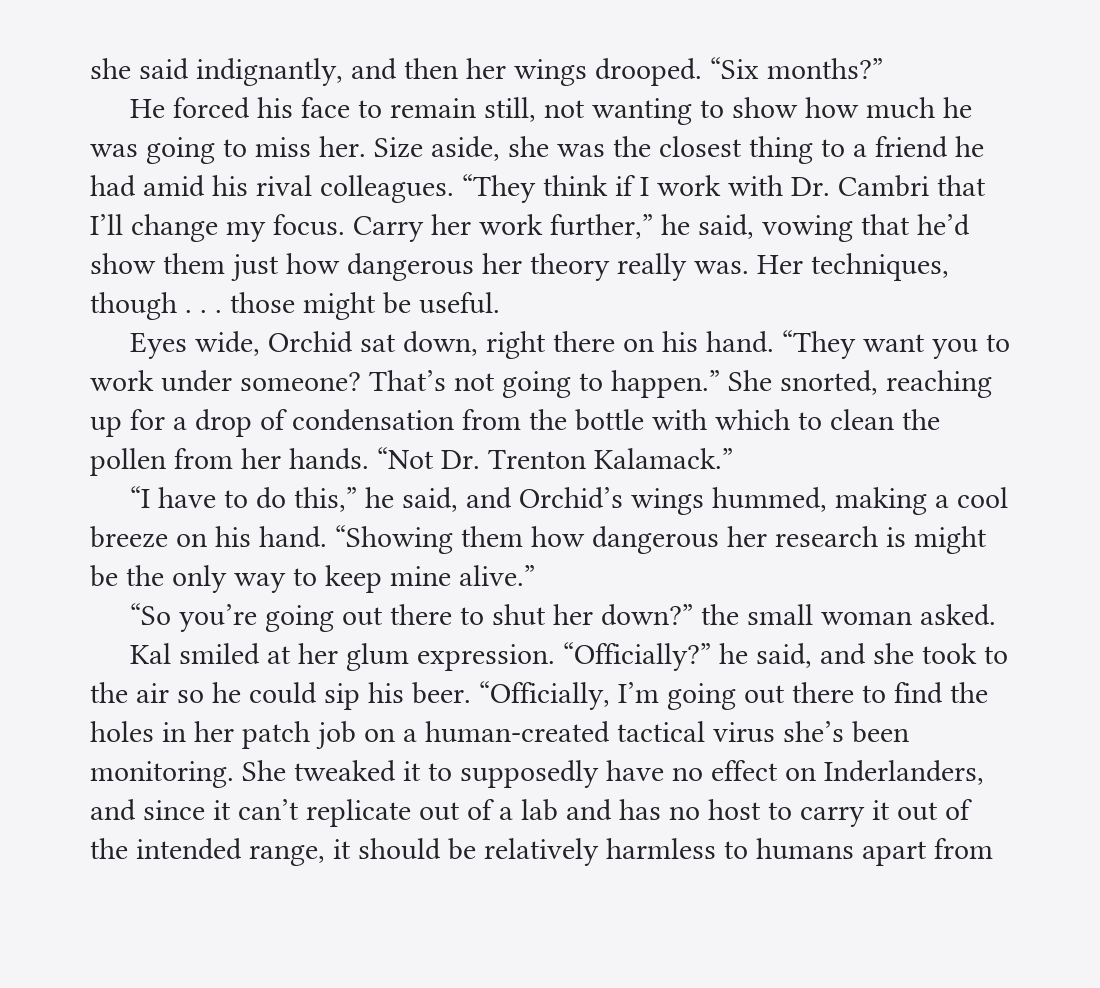she said indignantly, and then her wings drooped. “Six months?”
     He forced his face to remain still, not wanting to show how much he was going to miss her. Size aside, she was the closest thing to a friend he had amid his rival colleagues. “They think if I work with Dr. Cambri that I’ll change my focus. Carry her work further,” he said, vowing that he’d show them just how dangerous her theory really was. Her techniques, though . . . those might be useful.
     Eyes wide, Orchid sat down, right there on his hand. “They want you to work under someone? That’s not going to happen.” She snorted, reaching up for a drop of condensation from the bottle with which to clean the pollen from her hands. “Not Dr. Trenton Kalamack.”
     “I have to do this,” he said, and Orchid’s wings hummed, making a cool breeze on his hand. “Showing them how dangerous her research is might be the only way to keep mine alive.”
     “So you’re going out there to shut her down?” the small woman asked.
     Kal smiled at her glum expression. “Officially?” he said, and she took to the air so he could sip his beer. “Officially, I’m going out there to find the holes in her patch job on a human-created tactical virus she’s been monitoring. She tweaked it to supposedly have no effect on Inderlanders, and since it can’t replicate out of a lab and has no host to carry it out of the intended range, it should be relatively harmless to humans apart from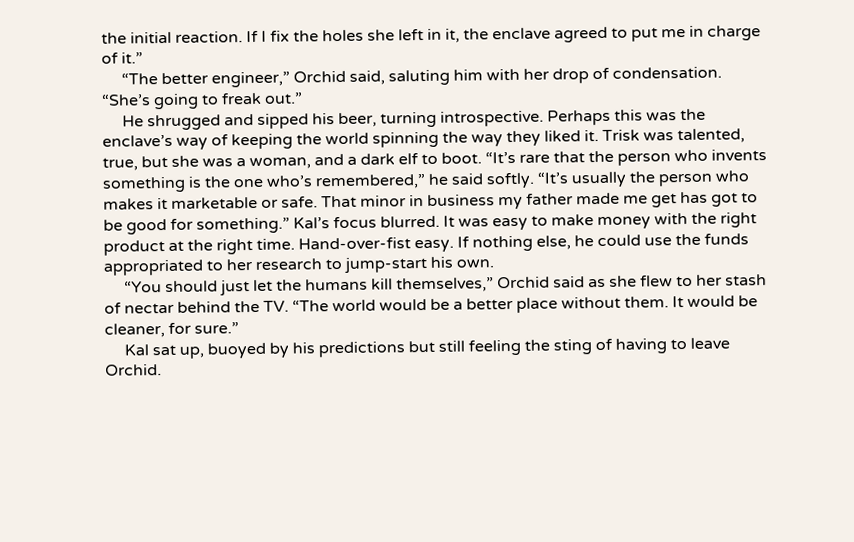the initial reaction. If I fix the holes she left in it, the enclave agreed to put me in charge of it.”
     “The better engineer,” Orchid said, saluting him with her drop of condensation. “She’s going to freak out.”
     He shrugged and sipped his beer, turning introspective. Perhaps this was the enclave’s way of keeping the world spinning the way they liked it. Trisk was talented, true, but she was a woman, and a dark elf to boot. “It’s rare that the person who invents something is the one who’s remembered,” he said softly. “It’s usually the person who makes it marketable or safe. That minor in business my father made me get has got to be good for something.” Kal’s focus blurred. It was easy to make money with the right product at the right time. Hand-over-fist easy. If nothing else, he could use the funds appropriated to her research to jump-start his own.
     “You should just let the humans kill themselves,” Orchid said as she flew to her stash of nectar behind the TV. “The world would be a better place without them. It would be cleaner, for sure.”
     Kal sat up, buoyed by his predictions but still feeling the sting of having to leave Orchid.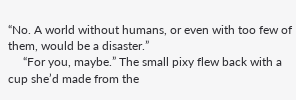“No. A world without humans, or even with too few of them, would be a disaster.”
     “For you, maybe.” The small pixy flew back with a cup she’d made from the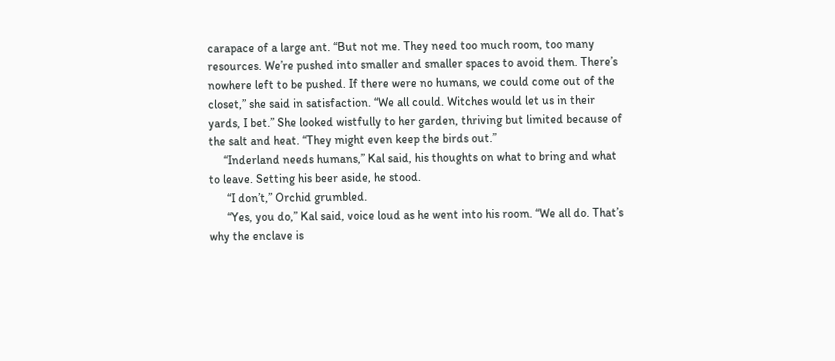carapace of a large ant. “But not me. They need too much room, too many resources. We’re pushed into smaller and smaller spaces to avoid them. There’s nowhere left to be pushed. If there were no humans, we could come out of the closet,” she said in satisfaction. “We all could. Witches would let us in their yards, I bet.” She looked wistfully to her garden, thriving but limited because of the salt and heat. “They might even keep the birds out.”
     “Inderland needs humans,” Kal said, his thoughts on what to bring and what to leave. Setting his beer aside, he stood.
      “I don’t,” Orchid grumbled.
      “Yes, you do,” Kal said, voice loud as he went into his room. “We all do. That’s why the enclave is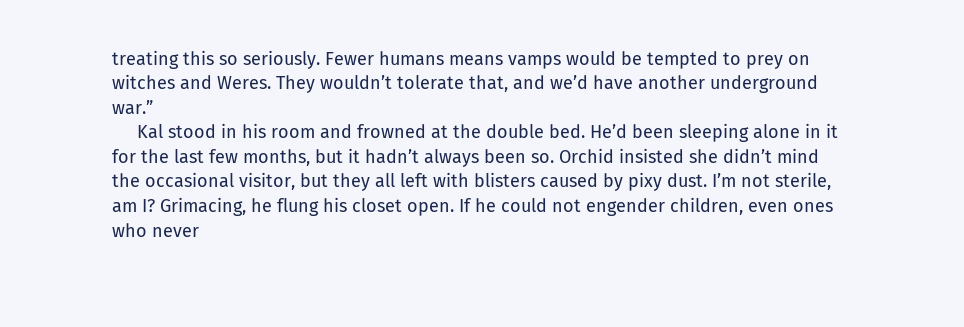treating this so seriously. Fewer humans means vamps would be tempted to prey on witches and Weres. They wouldn’t tolerate that, and we’d have another underground war.”
     Kal stood in his room and frowned at the double bed. He’d been sleeping alone in it for the last few months, but it hadn’t always been so. Orchid insisted she didn’t mind the occasional visitor, but they all left with blisters caused by pixy dust. I’m not sterile, am I? Grimacing, he flung his closet open. If he could not engender children, even ones who never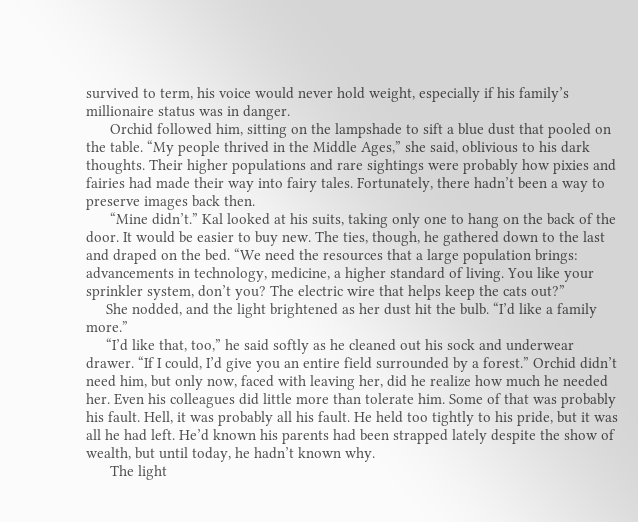survived to term, his voice would never hold weight, especially if his family’s millionaire status was in danger.
      Orchid followed him, sitting on the lampshade to sift a blue dust that pooled on the table. “My people thrived in the Middle Ages,” she said, oblivious to his dark thoughts. Their higher populations and rare sightings were probably how pixies and fairies had made their way into fairy tales. Fortunately, there hadn’t been a way to preserve images back then.
      “Mine didn’t.” Kal looked at his suits, taking only one to hang on the back of the door. It would be easier to buy new. The ties, though, he gathered down to the last and draped on the bed. “We need the resources that a large population brings: advancements in technology, medicine, a higher standard of living. You like your sprinkler system, don’t you? The electric wire that helps keep the cats out?”
     She nodded, and the light brightened as her dust hit the bulb. “I’d like a family more.”
     “I’d like that, too,” he said softly as he cleaned out his sock and underwear drawer. “If I could, I’d give you an entire field surrounded by a forest.” Orchid didn’t need him, but only now, faced with leaving her, did he realize how much he needed her. Even his colleagues did little more than tolerate him. Some of that was probably his fault. Hell, it was probably all his fault. He held too tightly to his pride, but it was all he had left. He’d known his parents had been strapped lately despite the show of wealth, but until today, he hadn’t known why.
      The light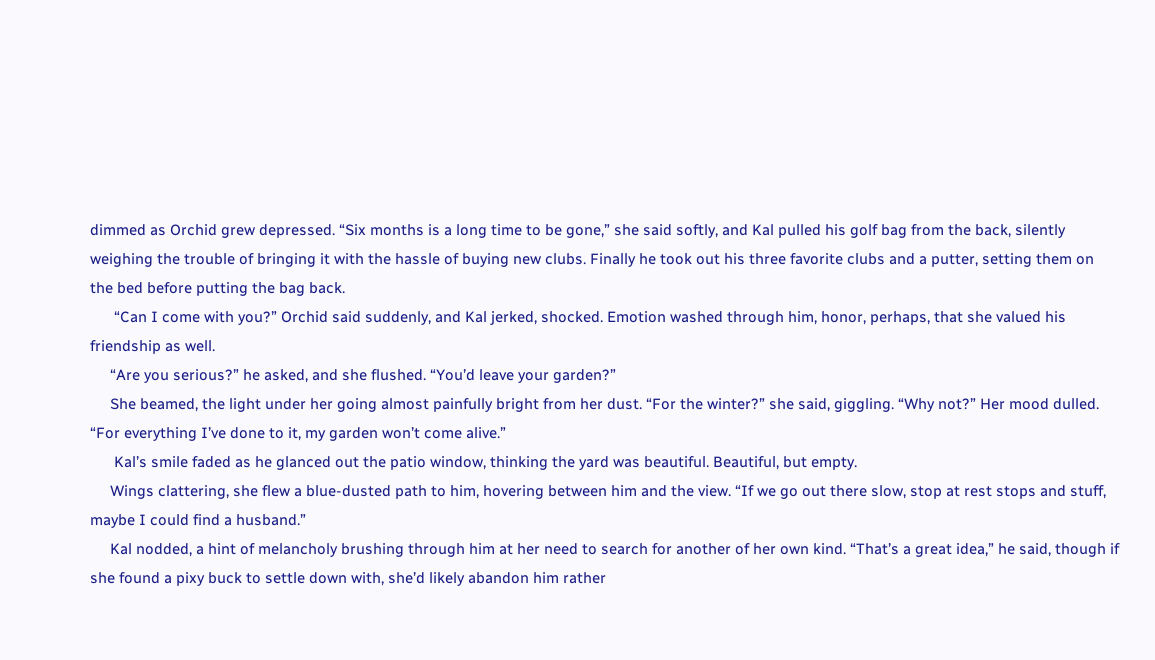dimmed as Orchid grew depressed. “Six months is a long time to be gone,” she said softly, and Kal pulled his golf bag from the back, silently weighing the trouble of bringing it with the hassle of buying new clubs. Finally he took out his three favorite clubs and a putter, setting them on the bed before putting the bag back.
      “Can I come with you?” Orchid said suddenly, and Kal jerked, shocked. Emotion washed through him, honor, perhaps, that she valued his friendship as well.
     “Are you serious?” he asked, and she flushed. “You’d leave your garden?”
     She beamed, the light under her going almost painfully bright from her dust. “For the winter?” she said, giggling. “Why not?” Her mood dulled. “For everything I’ve done to it, my garden won’t come alive.”
      Kal’s smile faded as he glanced out the patio window, thinking the yard was beautiful. Beautiful, but empty.
     Wings clattering, she flew a blue-dusted path to him, hovering between him and the view. “If we go out there slow, stop at rest stops and stuff, maybe I could find a husband.”
     Kal nodded, a hint of melancholy brushing through him at her need to search for another of her own kind. “That’s a great idea,” he said, though if she found a pixy buck to settle down with, she’d likely abandon him rather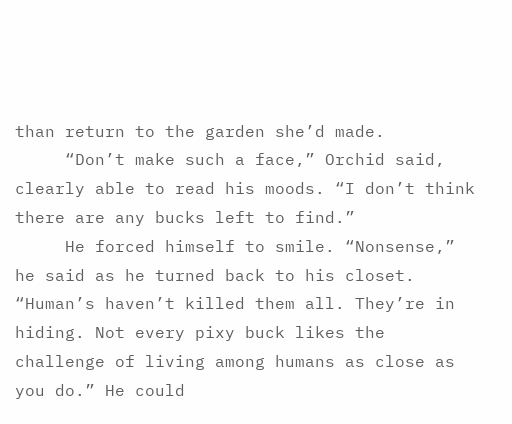than return to the garden she’d made.
     “Don’t make such a face,” Orchid said, clearly able to read his moods. “I don’t think there are any bucks left to find.”
     He forced himself to smile. “Nonsense,” he said as he turned back to his closet. “Human’s haven’t killed them all. They’re in hiding. Not every pixy buck likes the challenge of living among humans as close as you do.” He could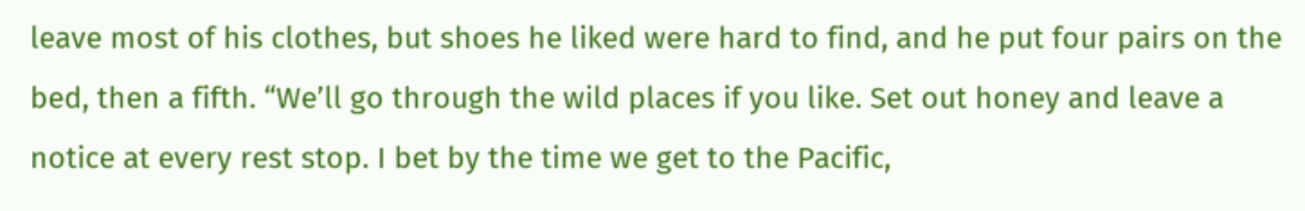leave most of his clothes, but shoes he liked were hard to find, and he put four pairs on the bed, then a fifth. “We’ll go through the wild places if you like. Set out honey and leave a notice at every rest stop. I bet by the time we get to the Pacific,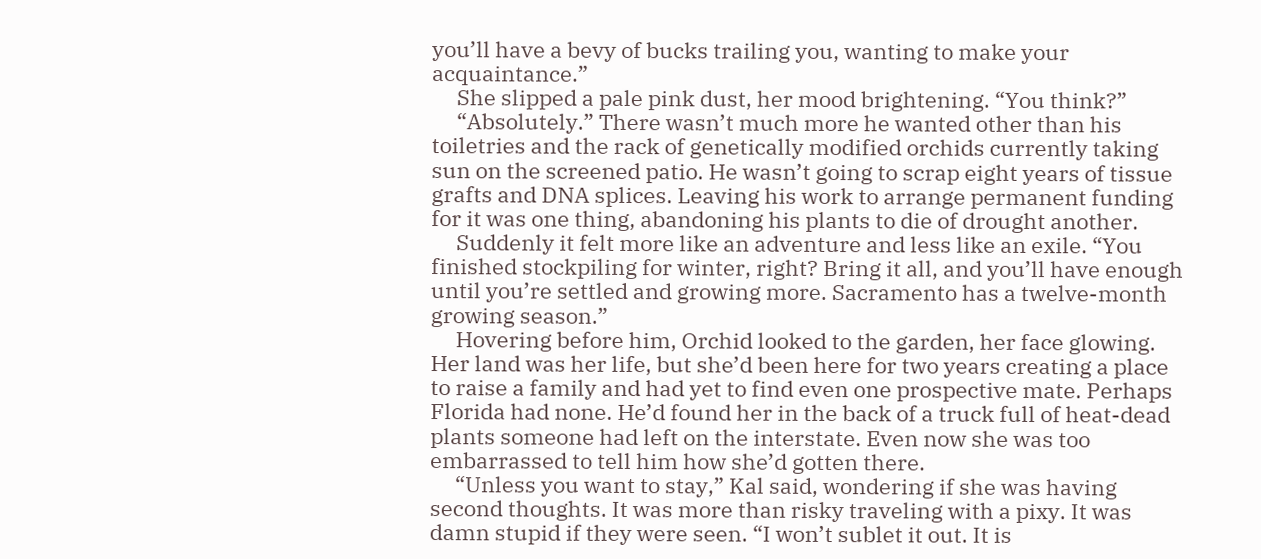you’ll have a bevy of bucks trailing you, wanting to make your acquaintance.”
     She slipped a pale pink dust, her mood brightening. “You think?”
     “Absolutely.” There wasn’t much more he wanted other than his toiletries and the rack of genetically modified orchids currently taking sun on the screened patio. He wasn’t going to scrap eight years of tissue grafts and DNA splices. Leaving his work to arrange permanent funding for it was one thing, abandoning his plants to die of drought another.
     Suddenly it felt more like an adventure and less like an exile. “You finished stockpiling for winter, right? Bring it all, and you’ll have enough until you’re settled and growing more. Sacramento has a twelve-month growing season.”
     Hovering before him, Orchid looked to the garden, her face glowing. Her land was her life, but she’d been here for two years creating a place to raise a family and had yet to find even one prospective mate. Perhaps Florida had none. He’d found her in the back of a truck full of heat-dead plants someone had left on the interstate. Even now she was too embarrassed to tell him how she’d gotten there.
     “Unless you want to stay,” Kal said, wondering if she was having second thoughts. It was more than risky traveling with a pixy. It was damn stupid if they were seen. “I won’t sublet it out. It is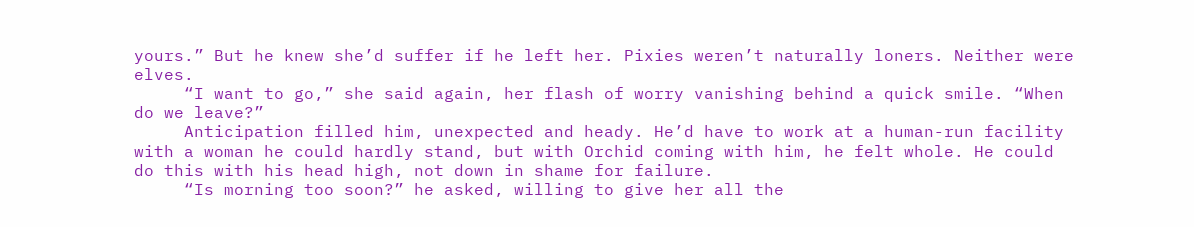yours.” But he knew she’d suffer if he left her. Pixies weren’t naturally loners. Neither were elves.
     “I want to go,” she said again, her flash of worry vanishing behind a quick smile. “When do we leave?”
     Anticipation filled him, unexpected and heady. He’d have to work at a human-run facility with a woman he could hardly stand, but with Orchid coming with him, he felt whole. He could do this with his head high, not down in shame for failure.
     “Is morning too soon?” he asked, willing to give her all the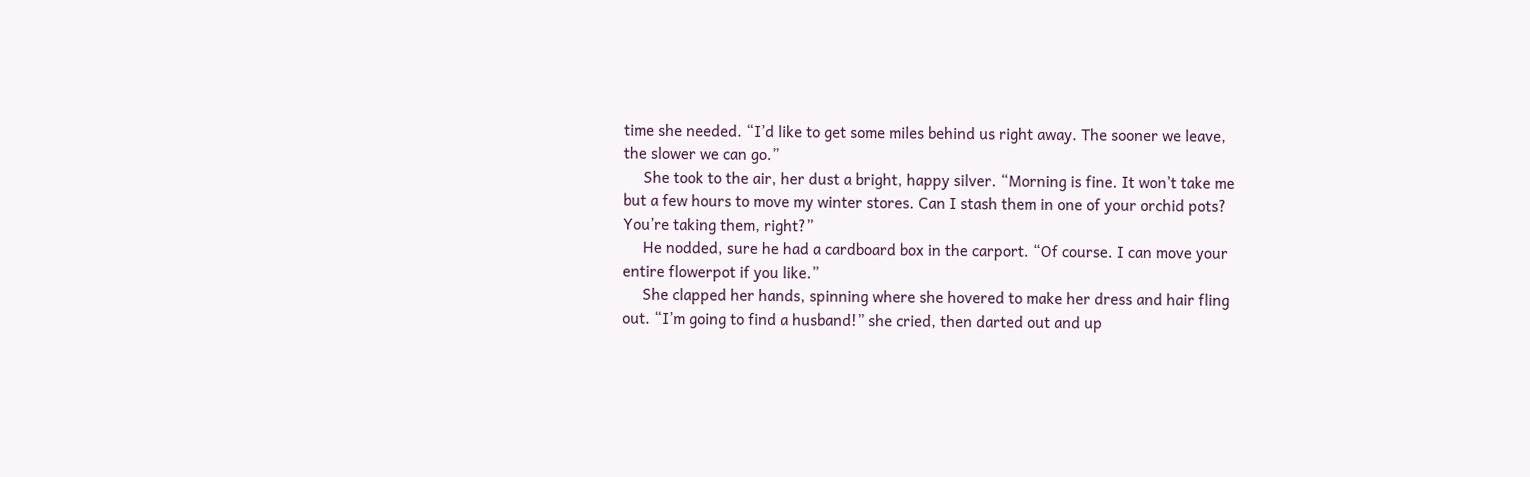time she needed. “I’d like to get some miles behind us right away. The sooner we leave, the slower we can go.”
     She took to the air, her dust a bright, happy silver. “Morning is fine. It won’t take me but a few hours to move my winter stores. Can I stash them in one of your orchid pots? You’re taking them, right?”
     He nodded, sure he had a cardboard box in the carport. “Of course. I can move your entire flowerpot if you like.”
     She clapped her hands, spinning where she hovered to make her dress and hair fling out. “I’m going to find a husband!” she cried, then darted out and up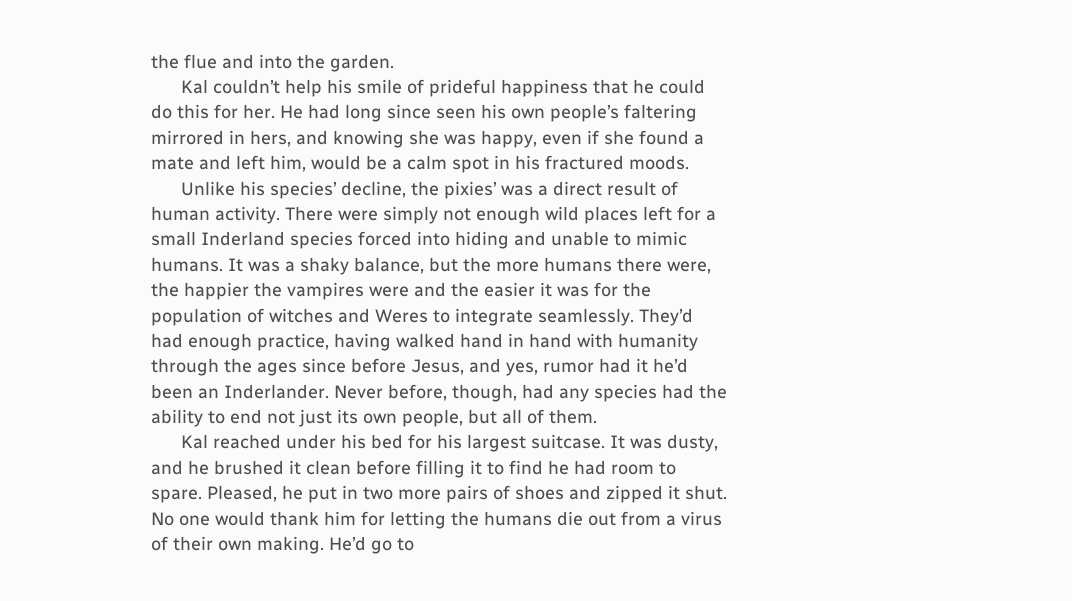the flue and into the garden.
      Kal couldn’t help his smile of prideful happiness that he could do this for her. He had long since seen his own people’s faltering mirrored in hers, and knowing she was happy, even if she found a mate and left him, would be a calm spot in his fractured moods.
      Unlike his species’ decline, the pixies’ was a direct result of human activity. There were simply not enough wild places left for a small Inderland species forced into hiding and unable to mimic humans. It was a shaky balance, but the more humans there were, the happier the vampires were and the easier it was for the population of witches and Weres to integrate seamlessly. They’d had enough practice, having walked hand in hand with humanity through the ages since before Jesus, and yes, rumor had it he’d been an Inderlander. Never before, though, had any species had the ability to end not just its own people, but all of them.
      Kal reached under his bed for his largest suitcase. It was dusty, and he brushed it clean before filling it to find he had room to spare. Pleased, he put in two more pairs of shoes and zipped it shut. No one would thank him for letting the humans die out from a virus of their own making. He’d go to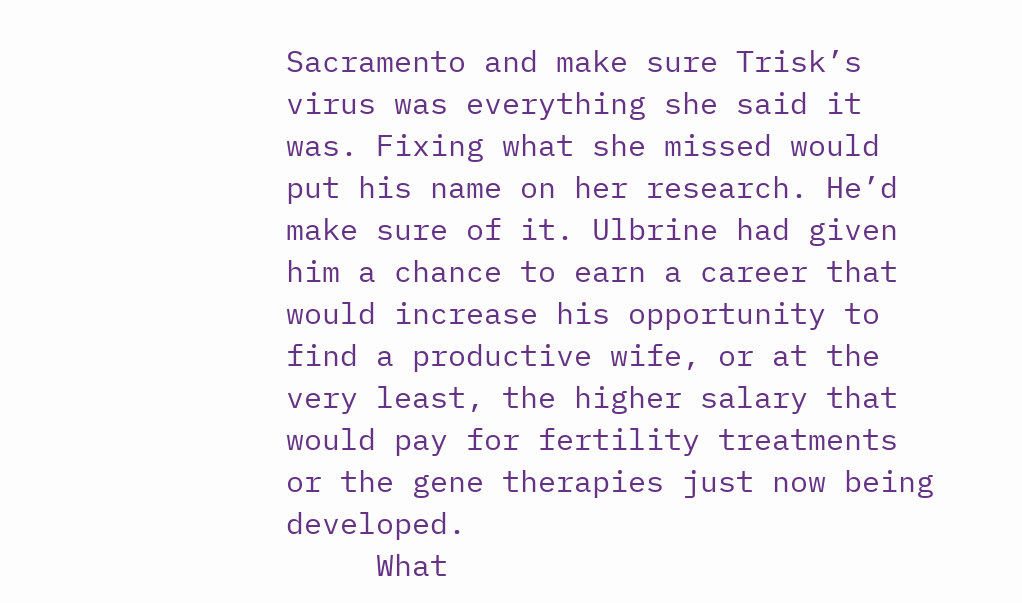Sacramento and make sure Trisk’s virus was everything she said it was. Fixing what she missed would put his name on her research. He’d make sure of it. Ulbrine had given him a chance to earn a career that would increase his opportunity to find a productive wife, or at the very least, the higher salary that would pay for fertility treatments or the gene therapies just now being developed.
     What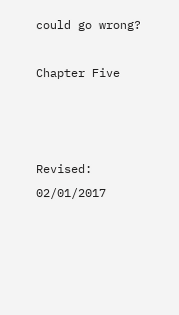could go wrong?

Chapter Five



Revised: 02/01/2017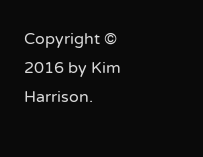Copyright © 2016 by Kim Harrison.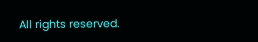All rights reserved.